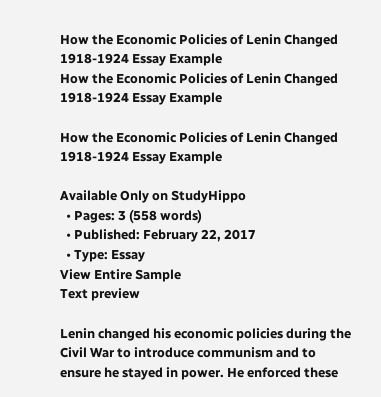How the Economic Policies of Lenin Changed 1918-1924 Essay Example
How the Economic Policies of Lenin Changed 1918-1924 Essay Example

How the Economic Policies of Lenin Changed 1918-1924 Essay Example

Available Only on StudyHippo
  • Pages: 3 (558 words)
  • Published: February 22, 2017
  • Type: Essay
View Entire Sample
Text preview

Lenin changed his economic policies during the Civil War to introduce communism and to ensure he stayed in power. He enforced these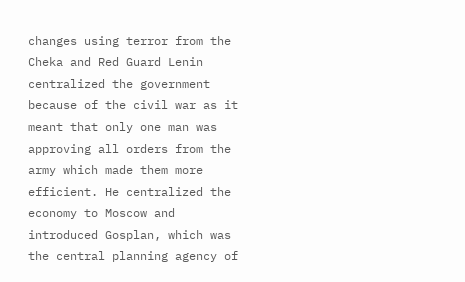changes using terror from the Cheka and Red Guard Lenin centralized the government because of the civil war as it meant that only one man was approving all orders from the army which made them more efficient. He centralized the economy to Moscow and introduced Gosplan, which was the central planning agency of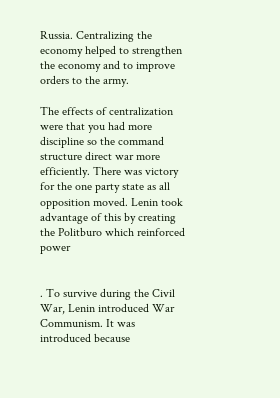Russia. Centralizing the economy helped to strengthen the economy and to improve orders to the army.

The effects of centralization were that you had more discipline so the command structure direct war more efficiently. There was victory for the one party state as all opposition moved. Lenin took advantage of this by creating the Politburo which reinforced power


. To survive during the Civil War, Lenin introduced War Communism. It was introduced because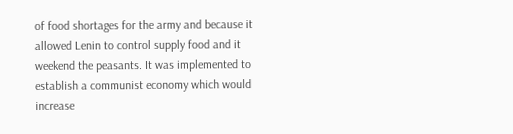of food shortages for the army and because it allowed Lenin to control supply food and it weekend the peasants. It was implemented to establish a communist economy which would increase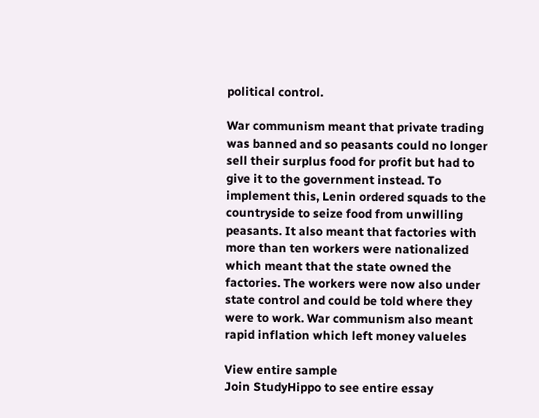political control.

War communism meant that private trading was banned and so peasants could no longer sell their surplus food for profit but had to give it to the government instead. To implement this, Lenin ordered squads to the countryside to seize food from unwilling peasants. It also meant that factories with more than ten workers were nationalized which meant that the state owned the factories. The workers were now also under state control and could be told where they were to work. War communism also meant rapid inflation which left money valueles

View entire sample
Join StudyHippo to see entire essay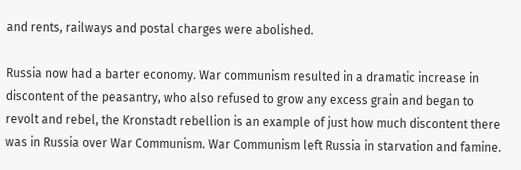and rents, railways and postal charges were abolished.

Russia now had a barter economy. War communism resulted in a dramatic increase in discontent of the peasantry, who also refused to grow any excess grain and began to revolt and rebel, the Kronstadt rebellion is an example of just how much discontent there was in Russia over War Communism. War Communism left Russia in starvation and famine.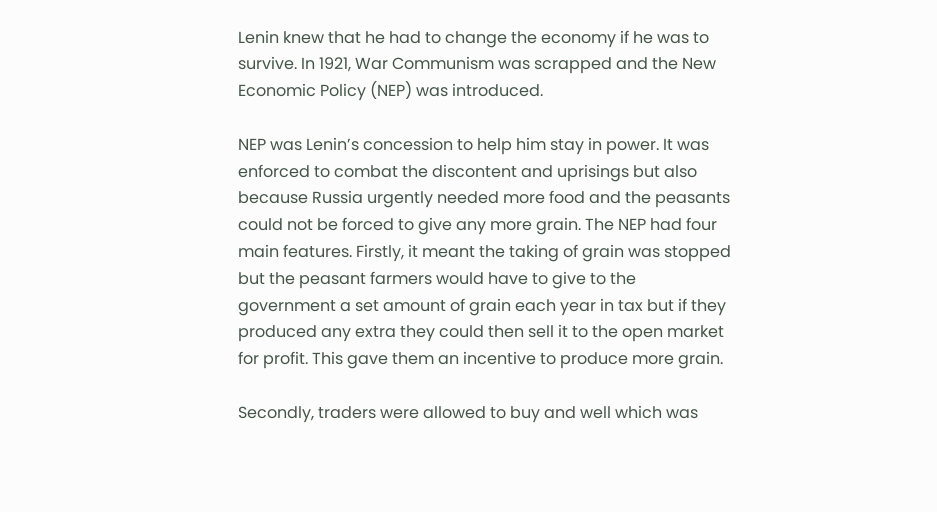Lenin knew that he had to change the economy if he was to survive. In 1921, War Communism was scrapped and the New Economic Policy (NEP) was introduced.

NEP was Lenin’s concession to help him stay in power. It was enforced to combat the discontent and uprisings but also because Russia urgently needed more food and the peasants could not be forced to give any more grain. The NEP had four main features. Firstly, it meant the taking of grain was stopped but the peasant farmers would have to give to the government a set amount of grain each year in tax but if they produced any extra they could then sell it to the open market for profit. This gave them an incentive to produce more grain.

Secondly, traders were allowed to buy and well which was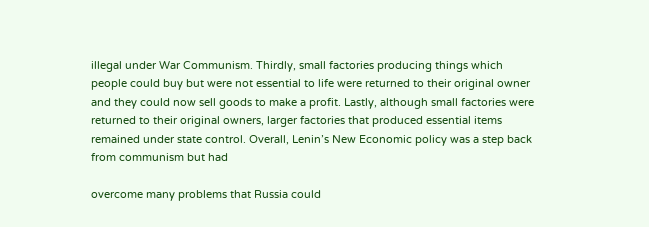illegal under War Communism. Thirdly, small factories producing things which people could buy but were not essential to life were returned to their original owner and they could now sell goods to make a profit. Lastly, although small factories were returned to their original owners, larger factories that produced essential items remained under state control. Overall, Lenin’s New Economic policy was a step back from communism but had

overcome many problems that Russia could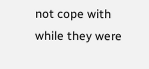not cope with while they were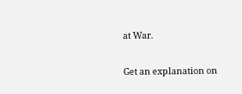at War.

Get an explanation on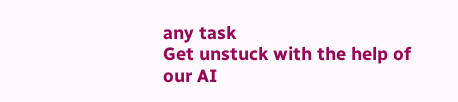any task
Get unstuck with the help of our AI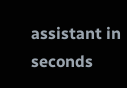assistant in seconds